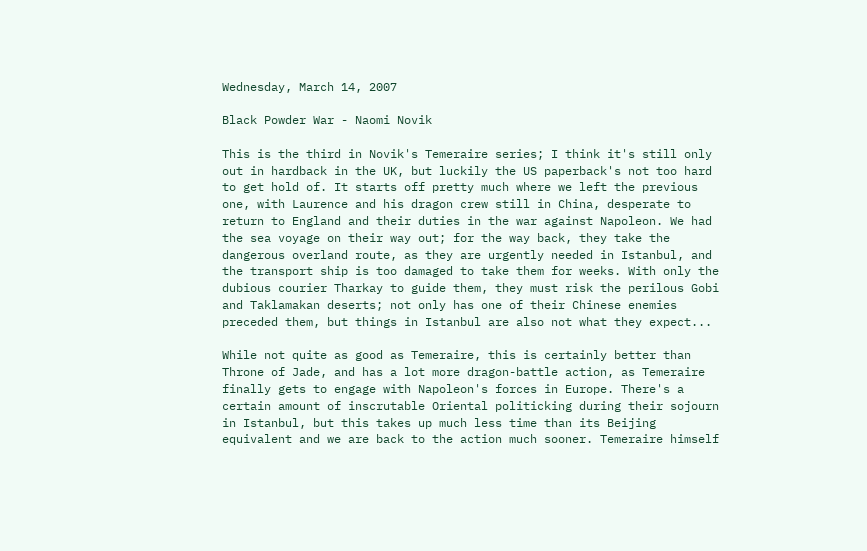Wednesday, March 14, 2007

Black Powder War - Naomi Novik

This is the third in Novik's Temeraire series; I think it's still only out in hardback in the UK, but luckily the US paperback's not too hard to get hold of. It starts off pretty much where we left the previous one, with Laurence and his dragon crew still in China, desperate to return to England and their duties in the war against Napoleon. We had the sea voyage on their way out; for the way back, they take the dangerous overland route, as they are urgently needed in Istanbul, and the transport ship is too damaged to take them for weeks. With only the dubious courier Tharkay to guide them, they must risk the perilous Gobi and Taklamakan deserts; not only has one of their Chinese enemies preceded them, but things in Istanbul are also not what they expect...

While not quite as good as Temeraire, this is certainly better than Throne of Jade, and has a lot more dragon-battle action, as Temeraire finally gets to engage with Napoleon's forces in Europe. There's a certain amount of inscrutable Oriental politicking during their sojourn in Istanbul, but this takes up much less time than its Beijing equivalent and we are back to the action much sooner. Temeraire himself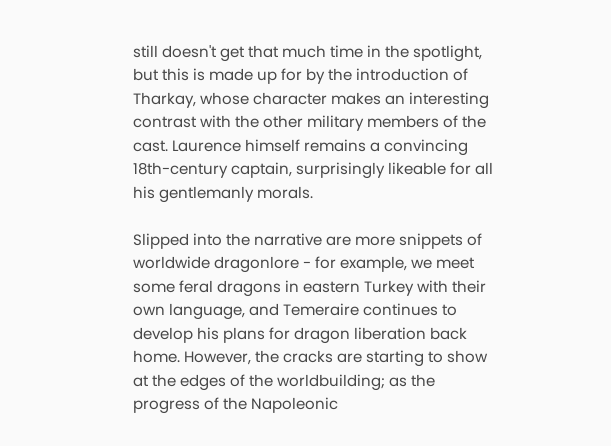still doesn't get that much time in the spotlight, but this is made up for by the introduction of Tharkay, whose character makes an interesting contrast with the other military members of the cast. Laurence himself remains a convincing 18th-century captain, surprisingly likeable for all his gentlemanly morals.

Slipped into the narrative are more snippets of worldwide dragonlore - for example, we meet some feral dragons in eastern Turkey with their own language, and Temeraire continues to develop his plans for dragon liberation back home. However, the cracks are starting to show at the edges of the worldbuilding; as the progress of the Napoleonic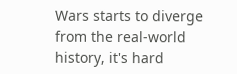Wars starts to diverge from the real-world history, it's hard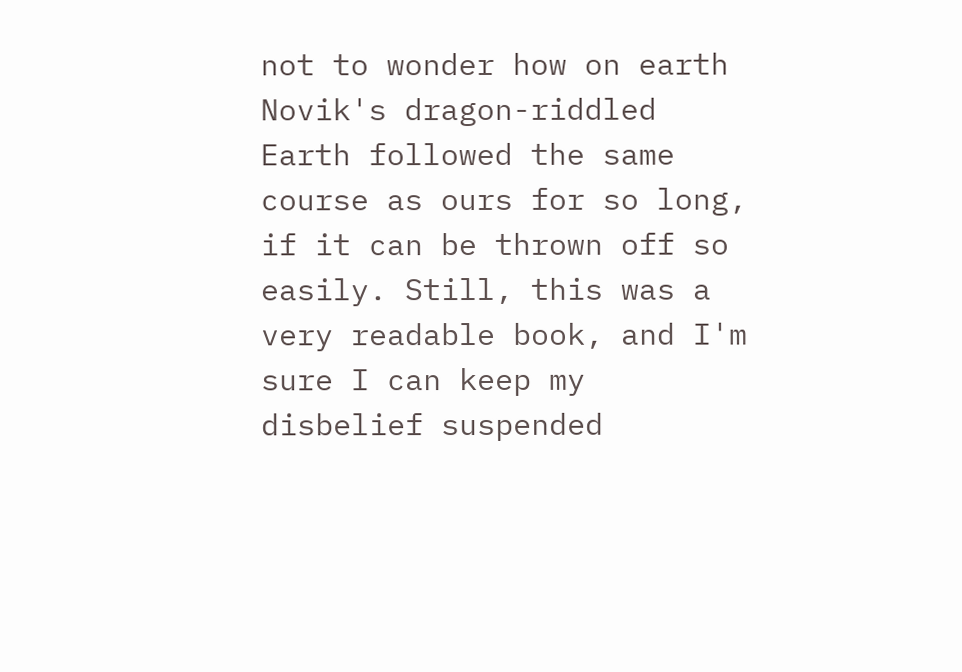not to wonder how on earth Novik's dragon-riddled Earth followed the same course as ours for so long, if it can be thrown off so easily. Still, this was a very readable book, and I'm sure I can keep my disbelief suspended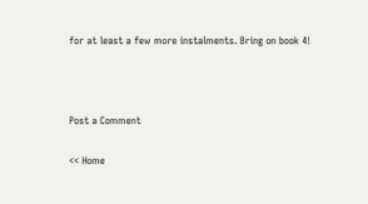for at least a few more instalments. Bring on book 4!



Post a Comment

<< Home